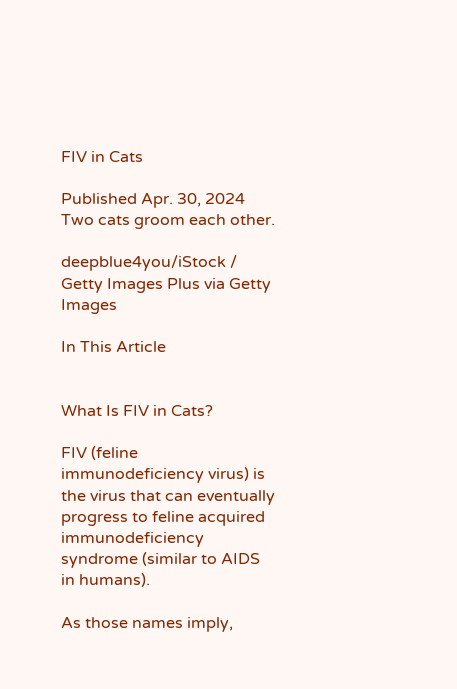FIV in Cats

Published Apr. 30, 2024
Two cats groom each other.

deepblue4you/iStock / Getty Images Plus via Getty Images

In This Article


What Is FIV in Cats?

FIV (feline immunodeficiency virus) is the virus that can eventually progress to feline acquired immunodeficiency syndrome (similar to AIDS in humans).

As those names imply,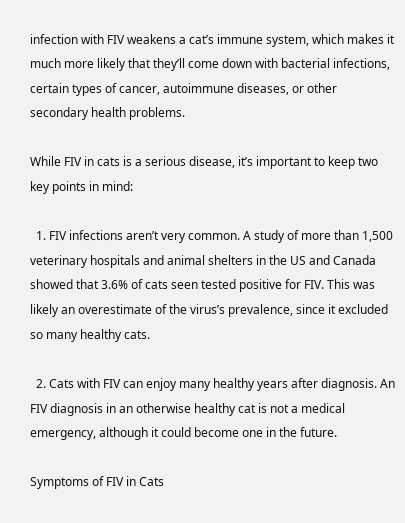infection with FIV weakens a cat’s immune system, which makes it much more likely that they’ll come down with bacterial infections, certain types of cancer, autoimmune diseases, or other secondary health problems.

While FIV in cats is a serious disease, it’s important to keep two key points in mind:

  1. FIV infections aren’t very common. A study of more than 1,500 veterinary hospitals and animal shelters in the US and Canada showed that 3.6% of cats seen tested positive for FIV. This was likely an overestimate of the virus’s prevalence, since it excluded so many healthy cats.

  2. Cats with FIV can enjoy many healthy years after diagnosis. An FIV diagnosis in an otherwise healthy cat is not a medical emergency, although it could become one in the future.

Symptoms of FIV in Cats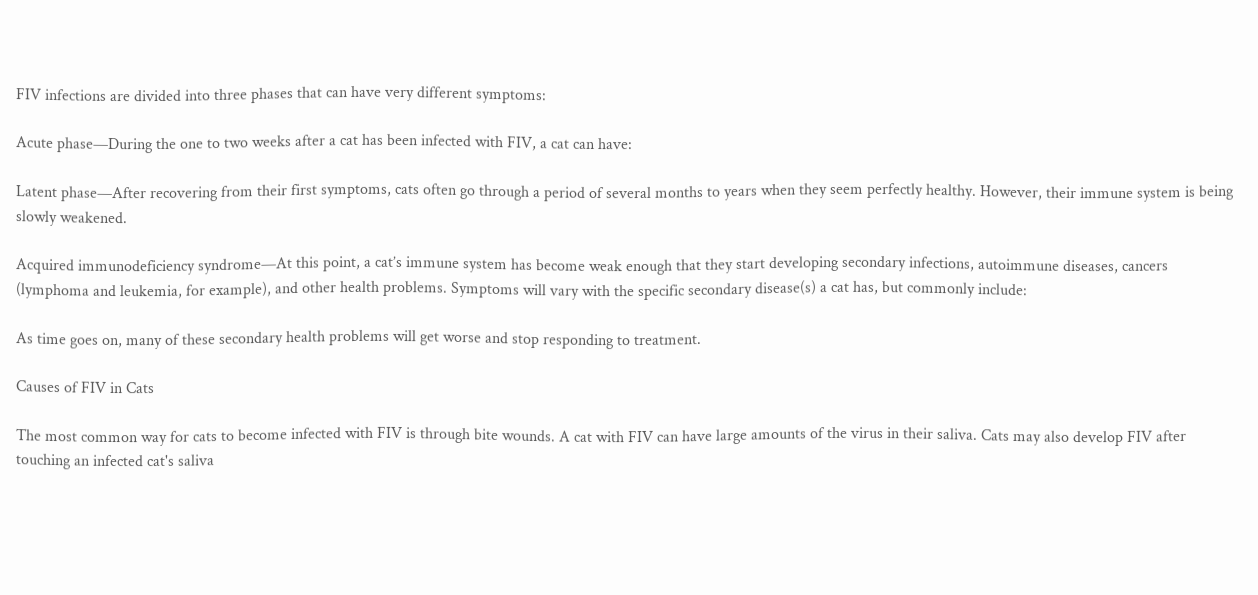FIV infections are divided into three phases that can have very different symptoms:

Acute phase—During the one to two weeks after a cat has been infected with FIV, a cat can have:

Latent phase—After recovering from their first symptoms, cats often go through a period of several months to years when they seem perfectly healthy. However, their immune system is being slowly weakened.

Acquired immunodeficiency syndrome—At this point, a cat’s immune system has become weak enough that they start developing secondary infections, autoimmune diseases, cancers (lymphoma and leukemia, for example), and other health problems. Symptoms will vary with the specific secondary disease(s) a cat has, but commonly include:

As time goes on, many of these secondary health problems will get worse and stop responding to treatment.

Causes of FIV in Cats

The most common way for cats to become infected with FIV is through bite wounds. A cat with FIV can have large amounts of the virus in their saliva. Cats may also develop FIV after touching an infected cat's saliva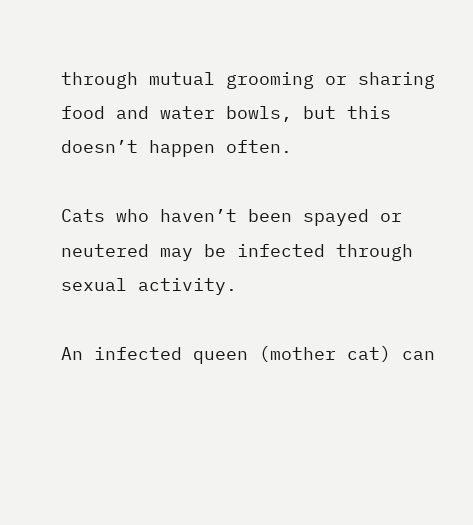through mutual grooming or sharing food and water bowls, but this doesn’t happen often.

Cats who haven’t been spayed or neutered may be infected through sexual activity.

An infected queen (mother cat) can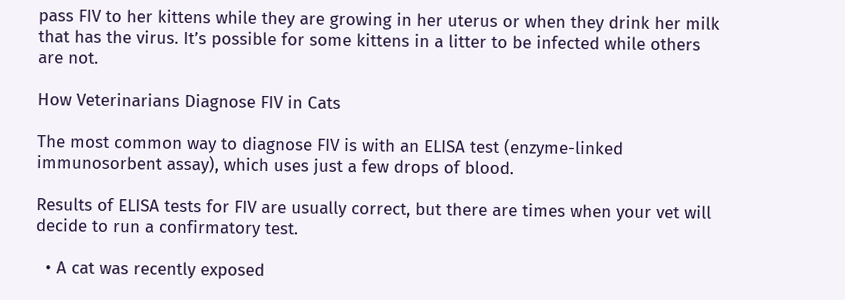pass FIV to her kittens while they are growing in her uterus or when they drink her milk that has the virus. It’s possible for some kittens in a litter to be infected while others are not.

How Veterinarians Diagnose FIV in Cats

The most common way to diagnose FIV is with an ELISA test (enzyme-linked immunosorbent assay), which uses just a few drops of blood.

Results of ELISA tests for FIV are usually correct, but there are times when your vet will decide to run a confirmatory test.

  • A cat was recently exposed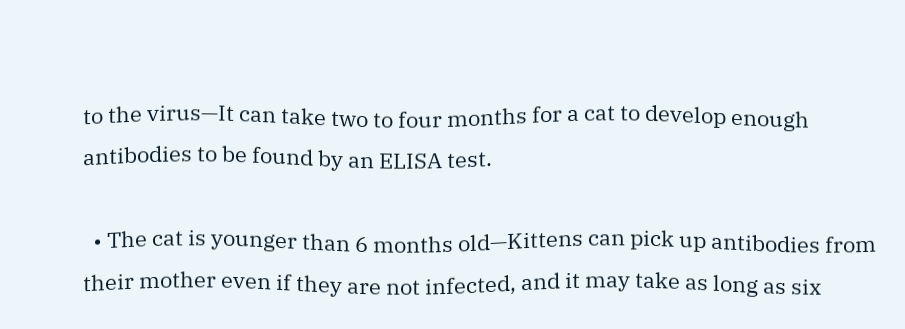to the virus—It can take two to four months for a cat to develop enough antibodies to be found by an ELISA test.

  • The cat is younger than 6 months old—Kittens can pick up antibodies from their mother even if they are not infected, and it may take as long as six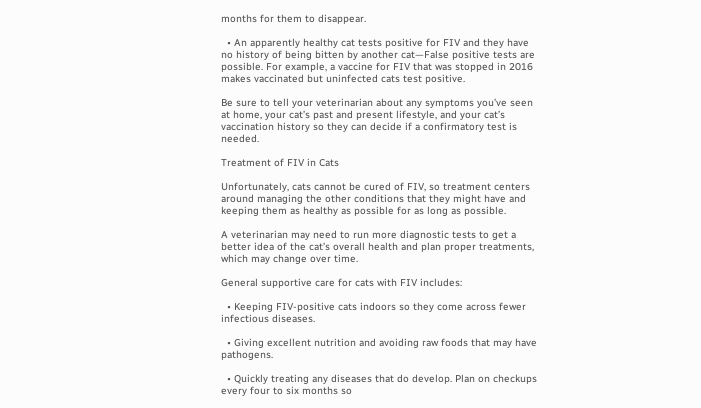months for them to disappear.

  • An apparently healthy cat tests positive for FIV and they have no history of being bitten by another cat—False positive tests are possible. For example, a vaccine for FIV that was stopped in 2016 makes vaccinated but uninfected cats test positive.

Be sure to tell your veterinarian about any symptoms you’ve seen at home, your cat’s past and present lifestyle, and your cat’s vaccination history so they can decide if a confirmatory test is needed.

Treatment of FIV in Cats

Unfortunately, cats cannot be cured of FIV, so treatment centers around managing the other conditions that they might have and keeping them as healthy as possible for as long as possible.

A veterinarian may need to run more diagnostic tests to get a better idea of the cat’s overall health and plan proper treatments, which may change over time.

General supportive care for cats with FIV includes:

  • Keeping FIV-positive cats indoors so they come across fewer infectious diseases.

  • Giving excellent nutrition and avoiding raw foods that may have pathogens.

  • Quickly treating any diseases that do develop. Plan on checkups every four to six months so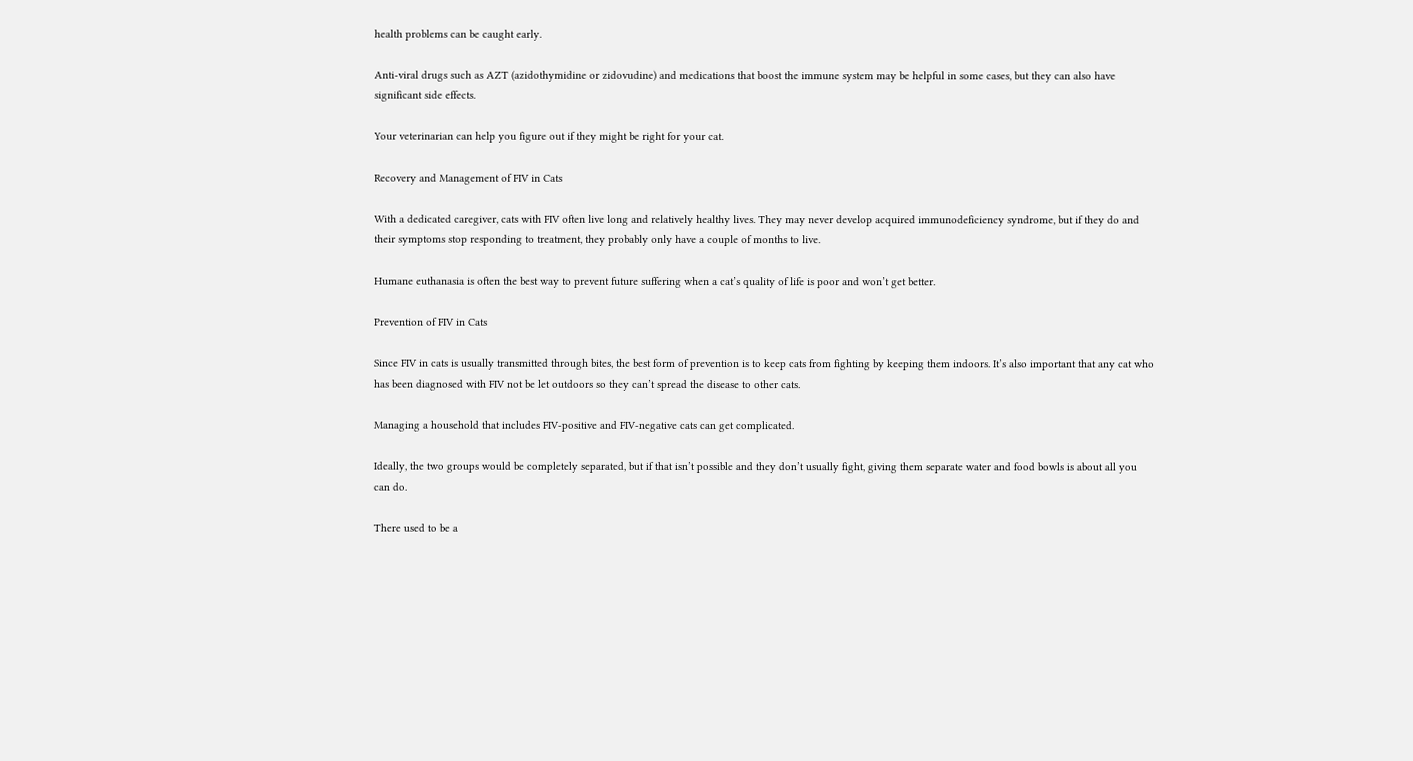health problems can be caught early.

Anti-viral drugs such as AZT (azidothymidine or zidovudine) and medications that boost the immune system may be helpful in some cases, but they can also have significant side effects.

Your veterinarian can help you figure out if they might be right for your cat.

Recovery and Management of FIV in Cats

With a dedicated caregiver, cats with FIV often live long and relatively healthy lives. They may never develop acquired immunodeficiency syndrome, but if they do and their symptoms stop responding to treatment, they probably only have a couple of months to live.

Humane euthanasia is often the best way to prevent future suffering when a cat’s quality of life is poor and won’t get better.

Prevention of FIV in Cats

Since FIV in cats is usually transmitted through bites, the best form of prevention is to keep cats from fighting by keeping them indoors. It’s also important that any cat who has been diagnosed with FIV not be let outdoors so they can’t spread the disease to other cats.

Managing a household that includes FIV-positive and FIV-negative cats can get complicated.

Ideally, the two groups would be completely separated, but if that isn’t possible and they don’t usually fight, giving them separate water and food bowls is about all you can do.

There used to be a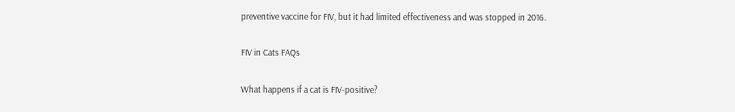preventive vaccine for FIV, but it had limited effectiveness and was stopped in 2016.

FIV in Cats FAQs

What happens if a cat is FIV-positive?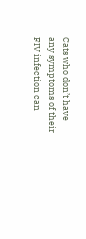Cats who don’t have any symptoms of their FIV infection can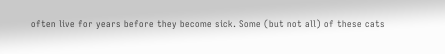often live for years before they become sick. Some (but not all) of these cats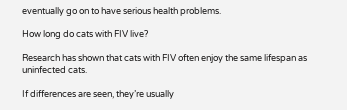eventually go on to have serious health problems.

How long do cats with FIV live?

Research has shown that cats with FIV often enjoy the same lifespan as uninfected cats.

If differences are seen, they’re usually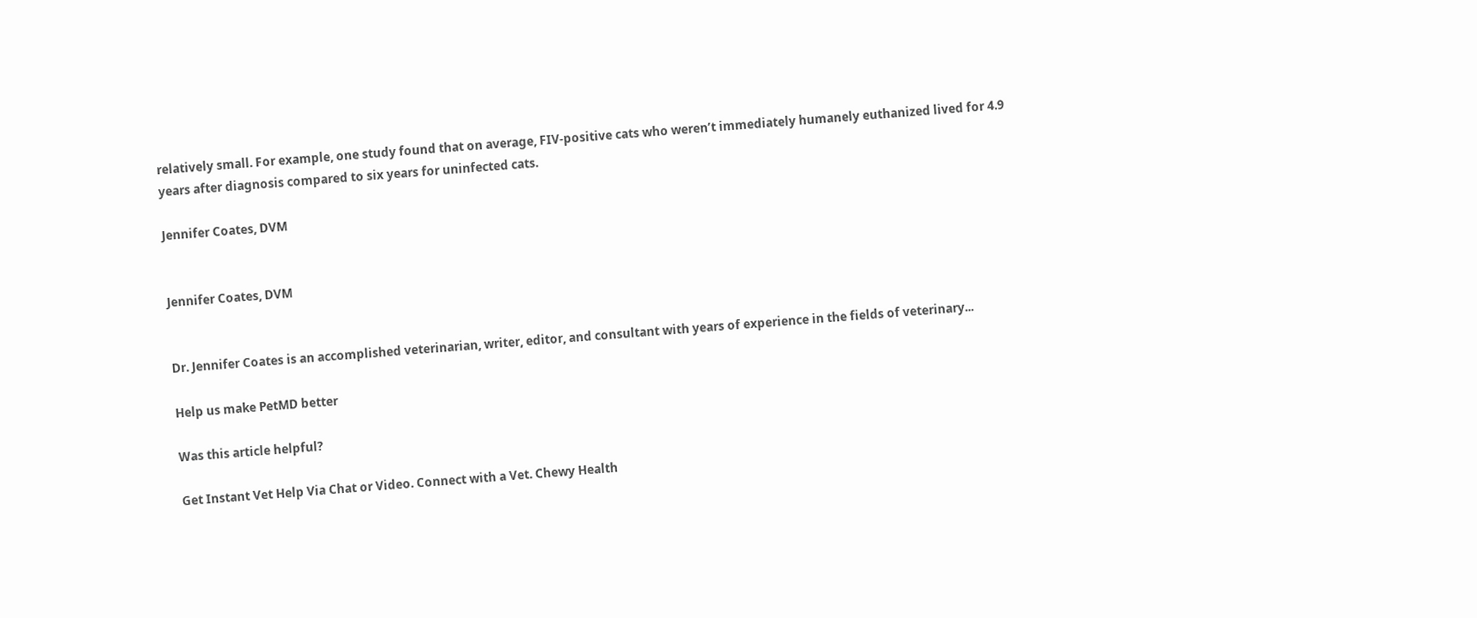relatively small. For example, one study found that on average, FIV-positive cats who weren’t immediately humanely euthanized lived for 4.9 years after diagnosis compared to six years for uninfected cats.

Jennifer Coates, DVM


Jennifer Coates, DVM


Dr. Jennifer Coates is an accomplished veterinarian, writer, editor, and consultant with years of experience in the fields of veterinary...

Help us make PetMD better

Was this article helpful?

Get Instant Vet Help Via Chat or Video. Connect with a Vet. Chewy Health